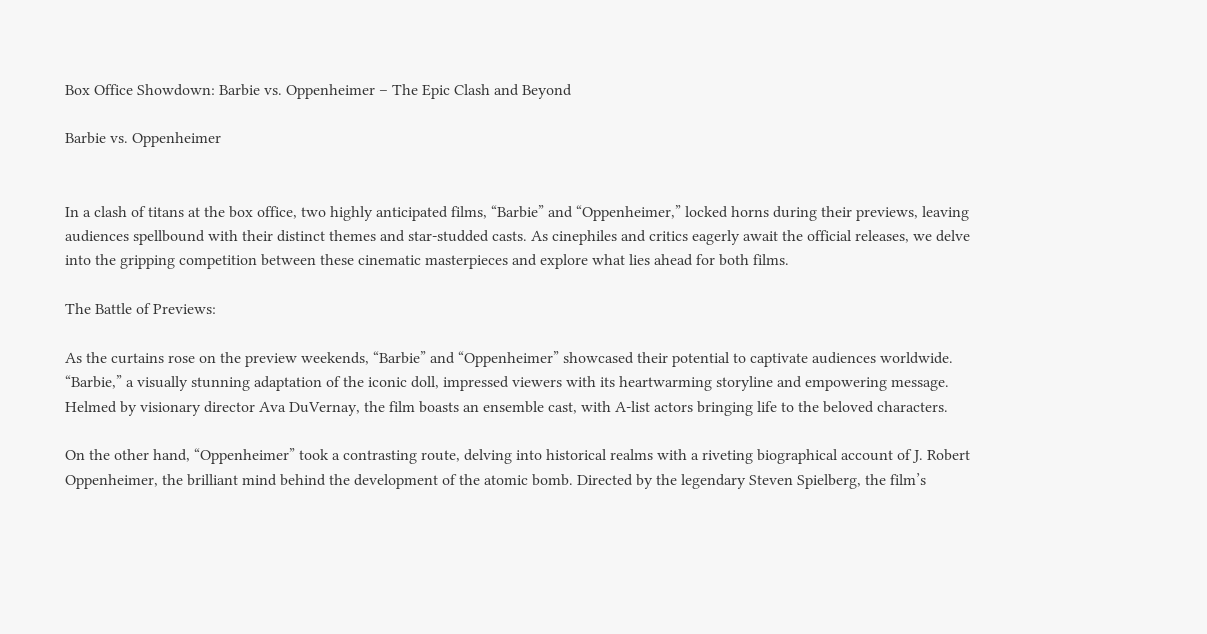Box Office Showdown: Barbie vs. Oppenheimer – The Epic Clash and Beyond

Barbie vs. Oppenheimer


In a clash of titans at the box office, two highly anticipated films, “Barbie” and “Oppenheimer,” locked horns during their previews, leaving audiences spellbound with their distinct themes and star-studded casts. As cinephiles and critics eagerly await the official releases, we delve into the gripping competition between these cinematic masterpieces and explore what lies ahead for both films.

The Battle of Previews:

As the curtains rose on the preview weekends, “Barbie” and “Oppenheimer” showcased their potential to captivate audiences worldwide. “Barbie,” a visually stunning adaptation of the iconic doll, impressed viewers with its heartwarming storyline and empowering message. Helmed by visionary director Ava DuVernay, the film boasts an ensemble cast, with A-list actors bringing life to the beloved characters.

On the other hand, “Oppenheimer” took a contrasting route, delving into historical realms with a riveting biographical account of J. Robert Oppenheimer, the brilliant mind behind the development of the atomic bomb. Directed by the legendary Steven Spielberg, the film’s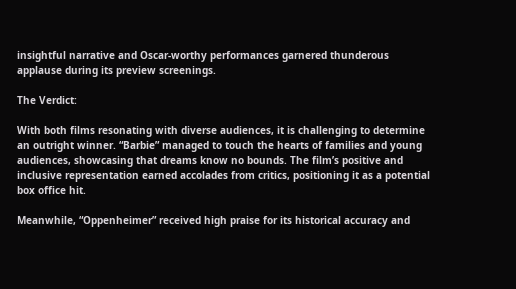insightful narrative and Oscar-worthy performances garnered thunderous applause during its preview screenings.

The Verdict:

With both films resonating with diverse audiences, it is challenging to determine an outright winner. “Barbie” managed to touch the hearts of families and young audiences, showcasing that dreams know no bounds. The film’s positive and inclusive representation earned accolades from critics, positioning it as a potential box office hit.

Meanwhile, “Oppenheimer” received high praise for its historical accuracy and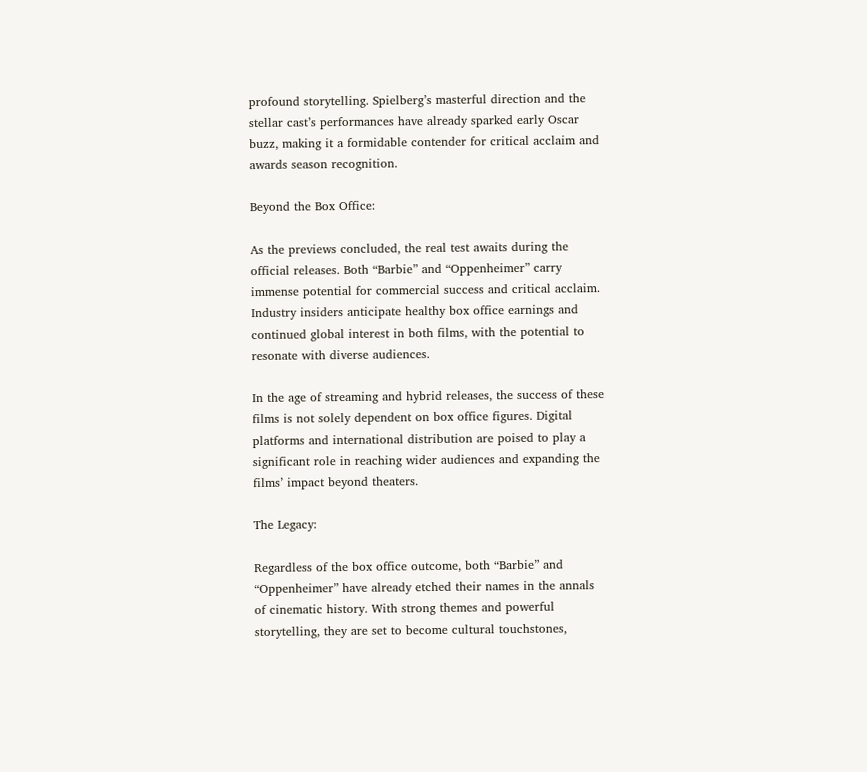profound storytelling. Spielberg’s masterful direction and the stellar cast’s performances have already sparked early Oscar buzz, making it a formidable contender for critical acclaim and awards season recognition.

Beyond the Box Office:

As the previews concluded, the real test awaits during the official releases. Both “Barbie” and “Oppenheimer” carry immense potential for commercial success and critical acclaim. Industry insiders anticipate healthy box office earnings and continued global interest in both films, with the potential to resonate with diverse audiences.

In the age of streaming and hybrid releases, the success of these films is not solely dependent on box office figures. Digital platforms and international distribution are poised to play a significant role in reaching wider audiences and expanding the films’ impact beyond theaters.

The Legacy:

Regardless of the box office outcome, both “Barbie” and “Oppenheimer” have already etched their names in the annals of cinematic history. With strong themes and powerful storytelling, they are set to become cultural touchstones,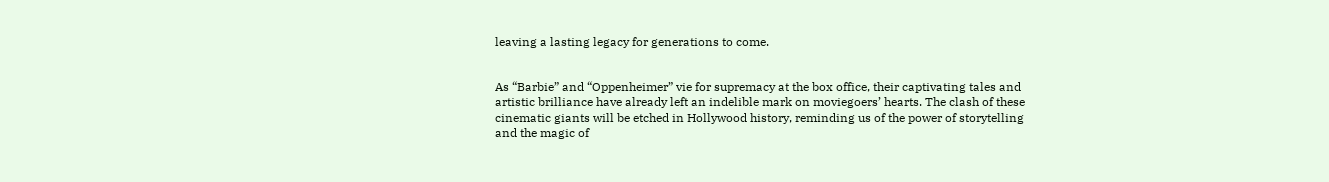leaving a lasting legacy for generations to come.


As “Barbie” and “Oppenheimer” vie for supremacy at the box office, their captivating tales and artistic brilliance have already left an indelible mark on moviegoers’ hearts. The clash of these cinematic giants will be etched in Hollywood history, reminding us of the power of storytelling and the magic of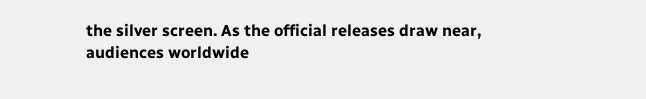the silver screen. As the official releases draw near, audiences worldwide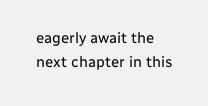eagerly await the next chapter in this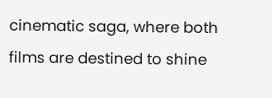cinematic saga, where both films are destined to shine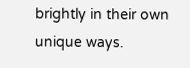brightly in their own unique ways.